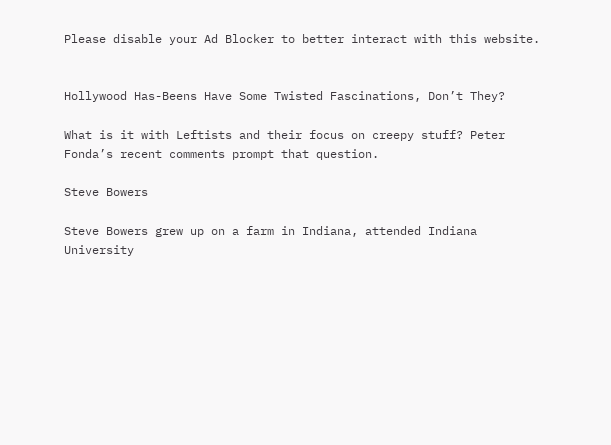Please disable your Ad Blocker to better interact with this website.


Hollywood Has-Beens Have Some Twisted Fascinations, Don’t They?

What is it with Leftists and their focus on creepy stuff? Peter Fonda’s recent comments prompt that question.

Steve Bowers

Steve Bowers grew up on a farm in Indiana, attended Indiana University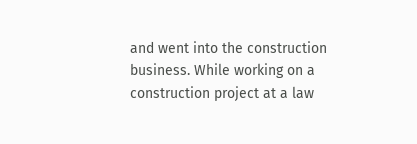and went into the construction business. While working on a construction project at a law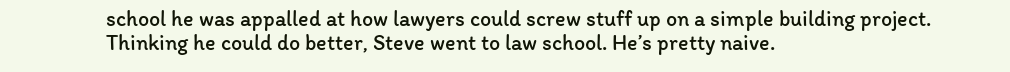school he was appalled at how lawyers could screw stuff up on a simple building project. Thinking he could do better, Steve went to law school. He’s pretty naive.